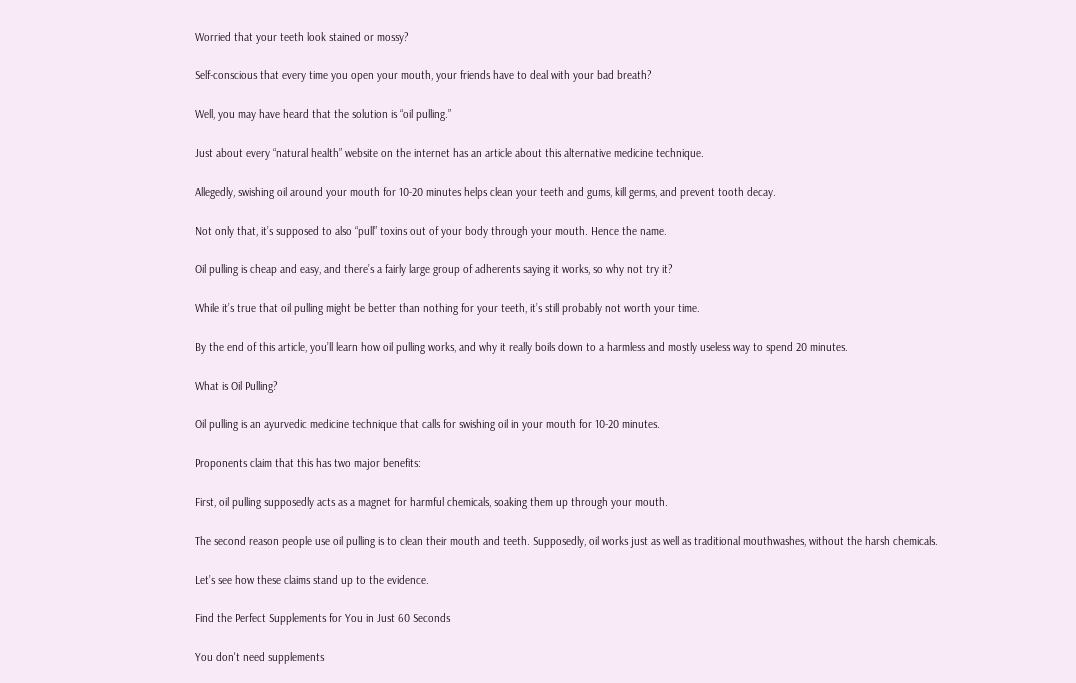Worried that your teeth look stained or mossy?

Self-conscious that every time you open your mouth, your friends have to deal with your bad breath?

Well, you may have heard that the solution is “oil pulling.”

Just about every “natural health” website on the internet has an article about this alternative medicine technique.

Allegedly, swishing oil around your mouth for 10-20 minutes helps clean your teeth and gums, kill germs, and prevent tooth decay.

Not only that, it’s supposed to also “pull” toxins out of your body through your mouth. Hence the name.

Oil pulling is cheap and easy, and there’s a fairly large group of adherents saying it works, so why not try it?

While it’s true that oil pulling might be better than nothing for your teeth, it’s still probably not worth your time.

By the end of this article, you’ll learn how oil pulling works, and why it really boils down to a harmless and mostly useless way to spend 20 minutes.

What is Oil Pulling?

Oil pulling is an ayurvedic medicine technique that calls for swishing oil in your mouth for 10-20 minutes.

Proponents claim that this has two major benefits:

First, oil pulling supposedly acts as a magnet for harmful chemicals, soaking them up through your mouth.

The second reason people use oil pulling is to clean their mouth and teeth. Supposedly, oil works just as well as traditional mouthwashes, without the harsh chemicals.

Let’s see how these claims stand up to the evidence.

Find the Perfect Supplements for You in Just 60 Seconds

You don't need supplements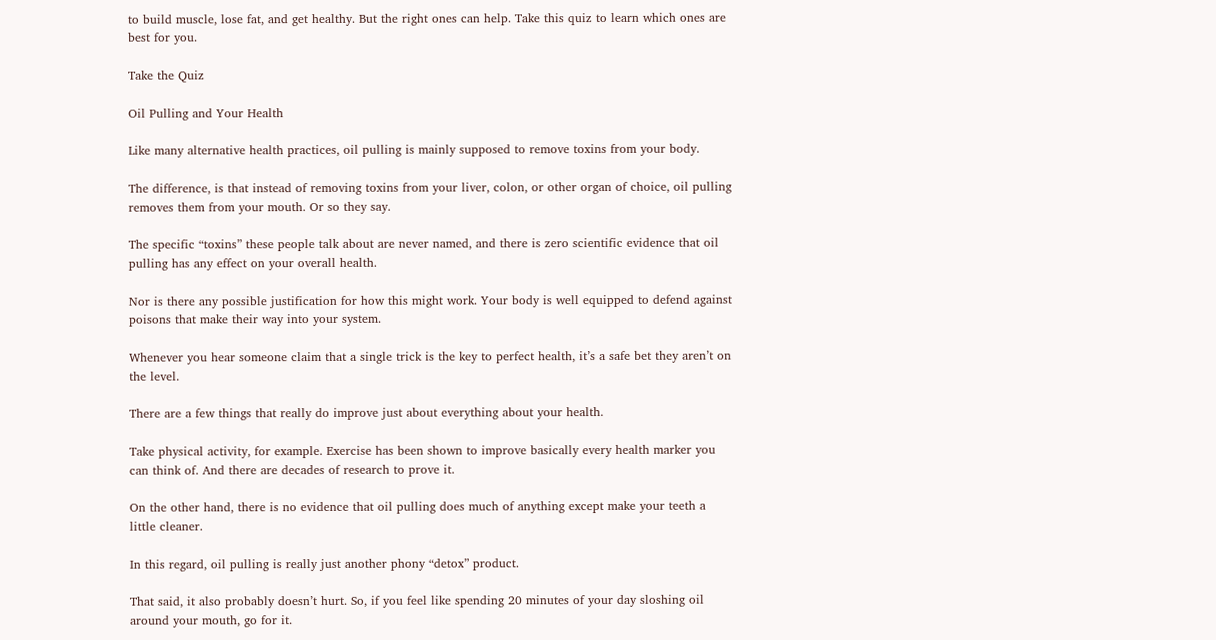to build muscle, lose fat, and get healthy. But the right ones can help. Take this quiz to learn which ones are best for you.

Take the Quiz

Oil Pulling and Your Health

Like many alternative health practices, oil pulling is mainly supposed to remove toxins from your body.

The difference, is that instead of removing toxins from your liver, colon, or other organ of choice, oil pulling removes them from your mouth. Or so they say.

The specific “toxins” these people talk about are never named, and there is zero scientific evidence that oil pulling has any effect on your overall health.

Nor is there any possible justification for how this might work. Your body is well equipped to defend against poisons that make their way into your system.

Whenever you hear someone claim that a single trick is the key to perfect health, it’s a safe bet they aren’t on the level.

There are a few things that really do improve just about everything about your health.

Take physical activity, for example. Exercise has been shown to improve basically every health marker you can think of. And there are decades of research to prove it.

On the other hand, there is no evidence that oil pulling does much of anything except make your teeth a little cleaner.

In this regard, oil pulling is really just another phony “detox” product.

That said, it also probably doesn’t hurt. So, if you feel like spending 20 minutes of your day sloshing oil around your mouth, go for it.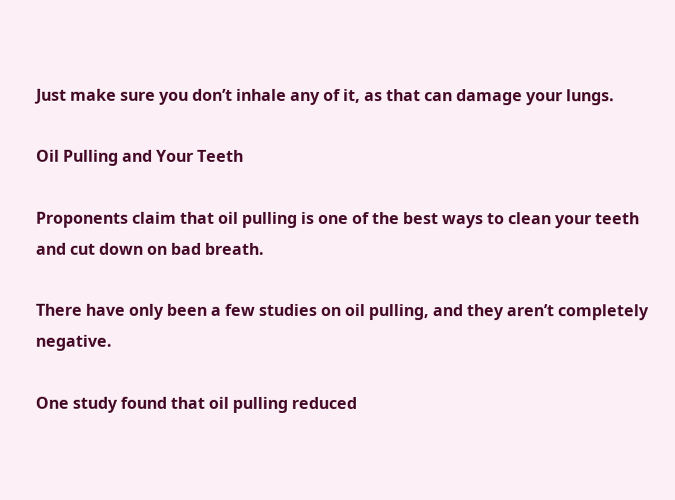Just make sure you don’t inhale any of it, as that can damage your lungs.

Oil Pulling and Your Teeth

Proponents claim that oil pulling is one of the best ways to clean your teeth and cut down on bad breath.

There have only been a few studies on oil pulling, and they aren’t completely negative.

One study found that oil pulling reduced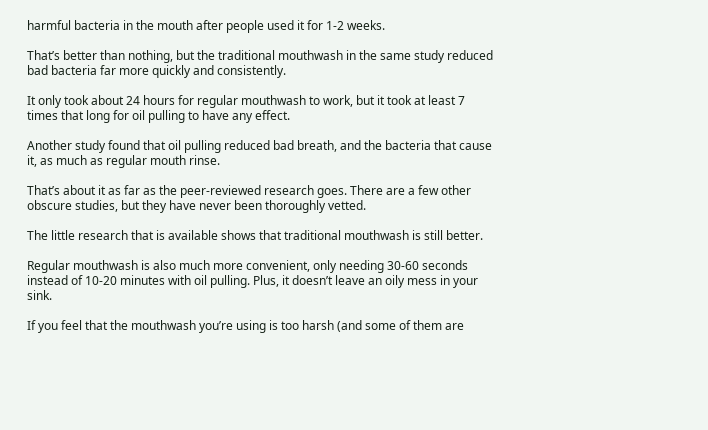harmful bacteria in the mouth after people used it for 1-2 weeks.

That’s better than nothing, but the traditional mouthwash in the same study reduced bad bacteria far more quickly and consistently.

It only took about 24 hours for regular mouthwash to work, but it took at least 7 times that long for oil pulling to have any effect.

Another study found that oil pulling reduced bad breath, and the bacteria that cause it, as much as regular mouth rinse.

That’s about it as far as the peer-reviewed research goes. There are a few other obscure studies, but they have never been thoroughly vetted.

The little research that is available shows that traditional mouthwash is still better.

Regular mouthwash is also much more convenient, only needing 30-60 seconds instead of 10-20 minutes with oil pulling. Plus, it doesn’t leave an oily mess in your sink.

If you feel that the mouthwash you’re using is too harsh (and some of them are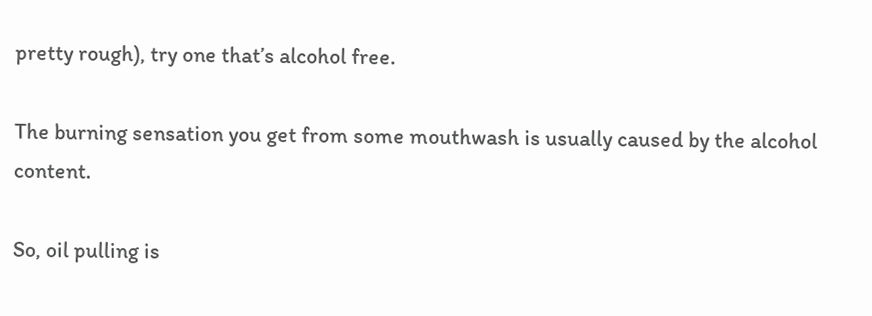pretty rough), try one that’s alcohol free.

The burning sensation you get from some mouthwash is usually caused by the alcohol content.

So, oil pulling is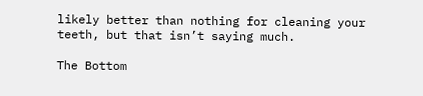likely better than nothing for cleaning your teeth, but that isn’t saying much.

The Bottom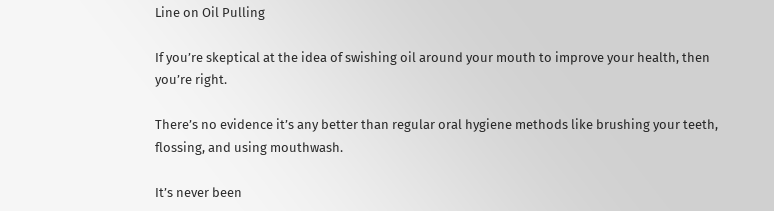Line on Oil Pulling

If you’re skeptical at the idea of swishing oil around your mouth to improve your health, then you’re right.

There’s no evidence it’s any better than regular oral hygiene methods like brushing your teeth, flossing, and using mouthwash.

It’s never been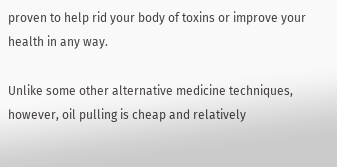proven to help rid your body of toxins or improve your health in any way.

Unlike some other alternative medicine techniques, however, oil pulling is cheap and relatively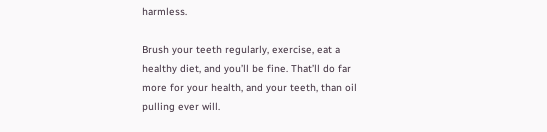harmless.

Brush your teeth regularly, exercise, eat a healthy diet, and you’ll be fine. That’ll do far more for your health, and your teeth, than oil pulling ever will.